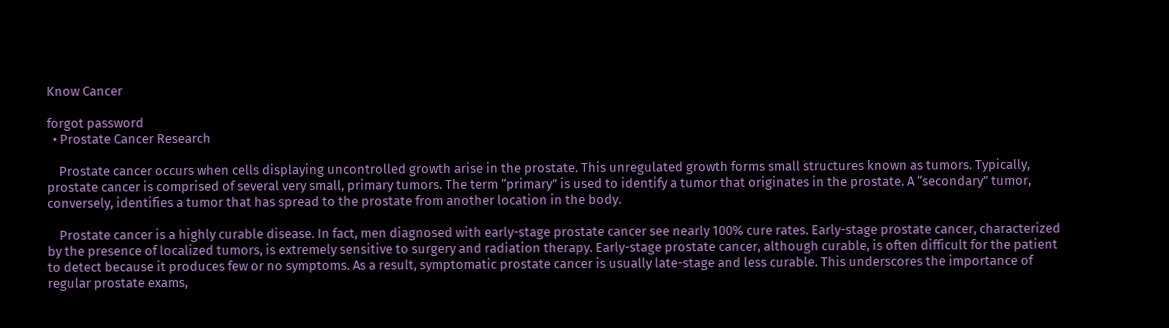Know Cancer

forgot password
  • Prostate Cancer Research

    Prostate cancer occurs when cells displaying uncontrolled growth arise in the prostate. This unregulated growth forms small structures known as tumors. Typically, prostate cancer is comprised of several very small, primary tumors. The term “primary” is used to identify a tumor that originates in the prostate. A “secondary” tumor, conversely, identifies a tumor that has spread to the prostate from another location in the body.

    Prostate cancer is a highly curable disease. In fact, men diagnosed with early-stage prostate cancer see nearly 100% cure rates. Early-stage prostate cancer, characterized by the presence of localized tumors, is extremely sensitive to surgery and radiation therapy. Early-stage prostate cancer, although curable, is often difficult for the patient to detect because it produces few or no symptoms. As a result, symptomatic prostate cancer is usually late-stage and less curable. This underscores the importance of regular prostate exams,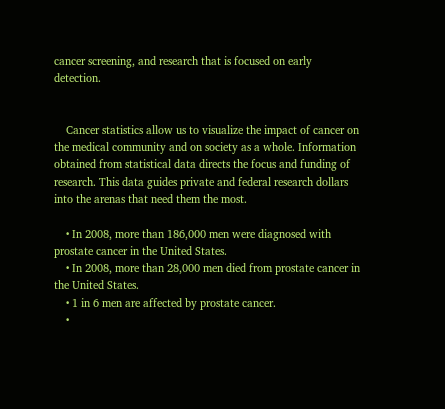cancer screening, and research that is focused on early detection.


    Cancer statistics allow us to visualize the impact of cancer on the medical community and on society as a whole. Information obtained from statistical data directs the focus and funding of research. This data guides private and federal research dollars into the arenas that need them the most.

    • In 2008, more than 186,000 men were diagnosed with prostate cancer in the United States.
    • In 2008, more than 28,000 men died from prostate cancer in the United States.
    • 1 in 6 men are affected by prostate cancer.
    •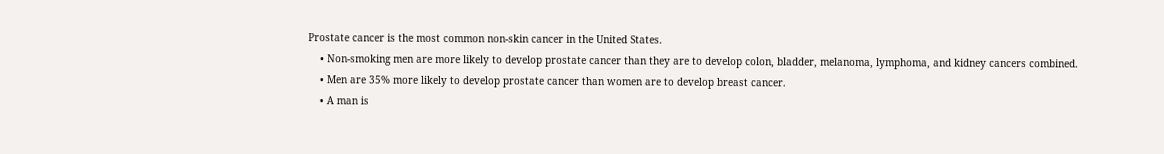Prostate cancer is the most common non-skin cancer in the United States.
    • Non-smoking men are more likely to develop prostate cancer than they are to develop colon, bladder, melanoma, lymphoma, and kidney cancers combined.
    • Men are 35% more likely to develop prostate cancer than women are to develop breast cancer.
    • A man is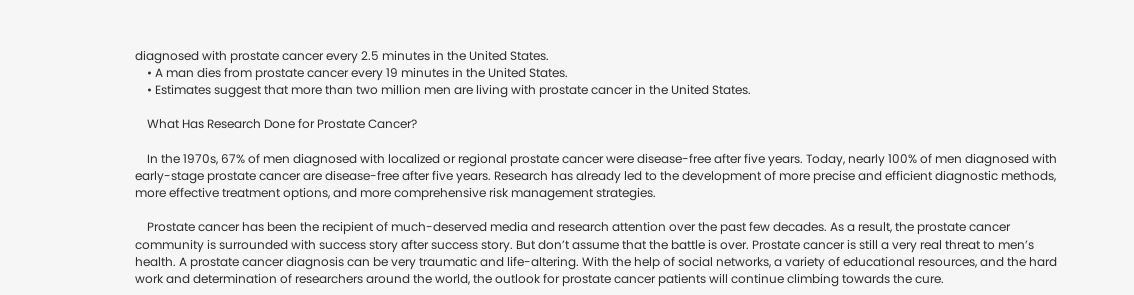diagnosed with prostate cancer every 2.5 minutes in the United States.
    • A man dies from prostate cancer every 19 minutes in the United States.
    • Estimates suggest that more than two million men are living with prostate cancer in the United States.

    What Has Research Done for Prostate Cancer?

    In the 1970s, 67% of men diagnosed with localized or regional prostate cancer were disease-free after five years. Today, nearly 100% of men diagnosed with early-stage prostate cancer are disease-free after five years. Research has already led to the development of more precise and efficient diagnostic methods, more effective treatment options, and more comprehensive risk management strategies.

    Prostate cancer has been the recipient of much-deserved media and research attention over the past few decades. As a result, the prostate cancer community is surrounded with success story after success story. But don’t assume that the battle is over. Prostate cancer is still a very real threat to men’s health. A prostate cancer diagnosis can be very traumatic and life-altering. With the help of social networks, a variety of educational resources, and the hard work and determination of researchers around the world, the outlook for prostate cancer patients will continue climbing towards the cure.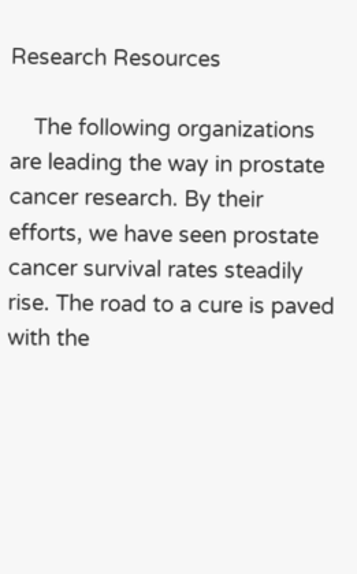Research Resources

    The following organizations are leading the way in prostate cancer research. By their efforts, we have seen prostate cancer survival rates steadily rise. The road to a cure is paved with the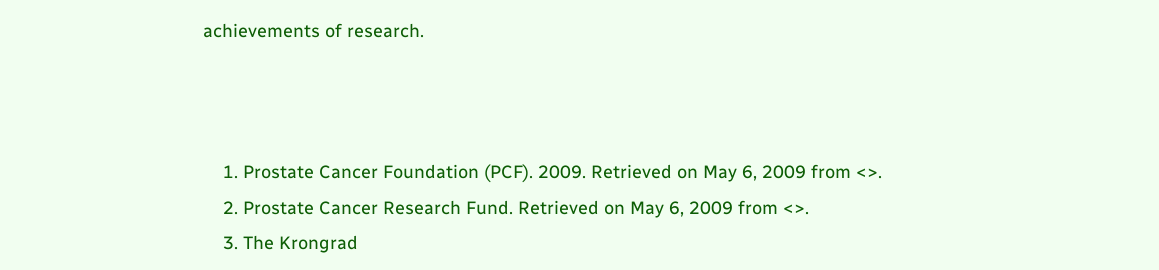achievements of research.



    1. Prostate Cancer Foundation (PCF). 2009. Retrieved on May 6, 2009 from <>.
    2. Prostate Cancer Research Fund. Retrieved on May 6, 2009 from <>.
    3. The Krongrad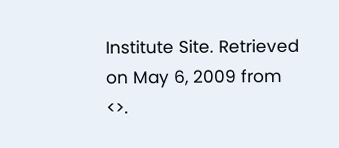Institute Site. Retrieved on May 6, 2009 from <>.